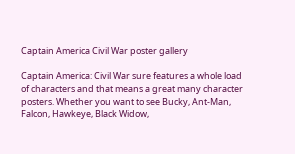Captain America Civil War poster gallery

Captain America: Civil War sure features a whole load of characters and that means a great many character posters. Whether you want to see Bucky, Ant-Man, Falcon, Hawkeye, Black Widow,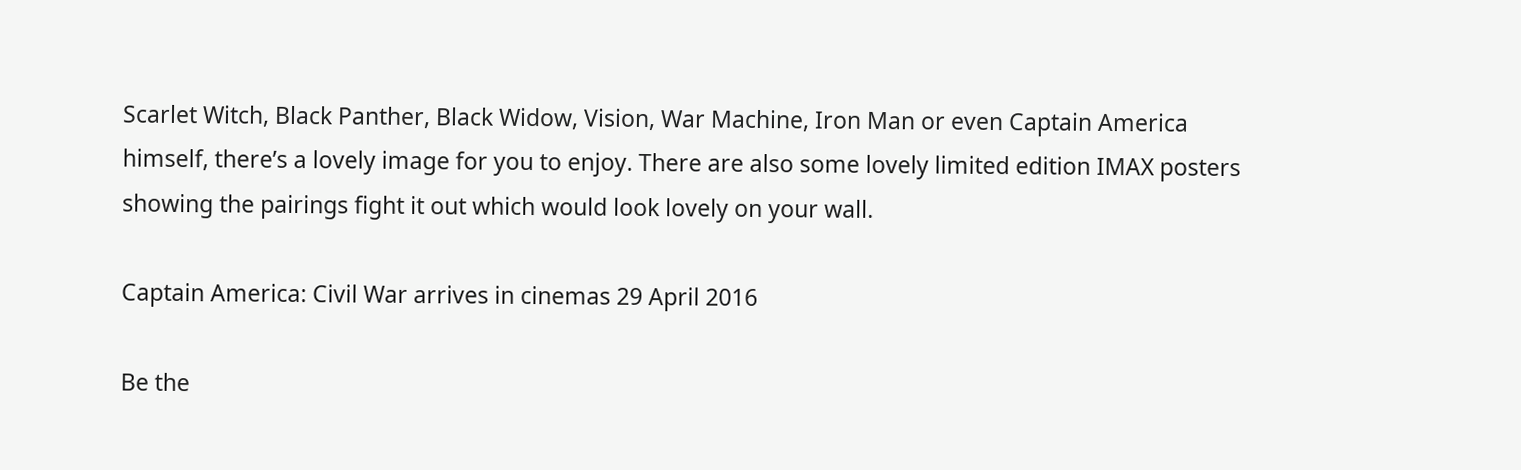Scarlet Witch, Black Panther, Black Widow, Vision, War Machine, Iron Man or even Captain America himself, there’s a lovely image for you to enjoy. There are also some lovely limited edition IMAX posters showing the pairings fight it out which would look lovely on your wall.

Captain America: Civil War arrives in cinemas 29 April 2016

Be the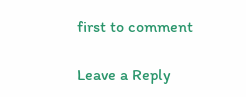first to comment

Leave a Reply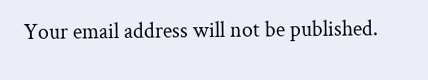Your email address will not be published.